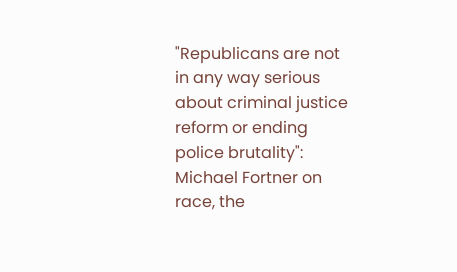"Republicans are not in any way serious about criminal justice reform or ending police brutality": Michael Fortner on race, the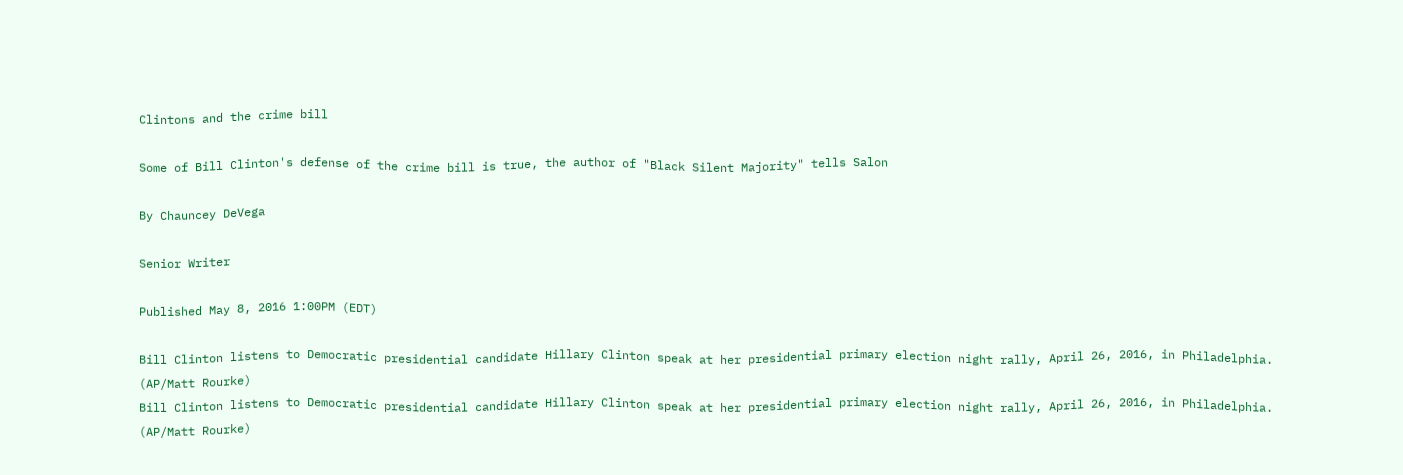Clintons and the crime bill

Some of Bill Clinton's defense of the crime bill is true, the author of "Black Silent Majority" tells Salon

By Chauncey DeVega

Senior Writer

Published May 8, 2016 1:00PM (EDT)

Bill Clinton listens to Democratic presidential candidate Hillary Clinton speak at her presidential primary election night rally, April 26, 2016, in Philadelphia. (AP/Matt Rourke)
Bill Clinton listens to Democratic presidential candidate Hillary Clinton speak at her presidential primary election night rally, April 26, 2016, in Philadelphia. (AP/Matt Rourke)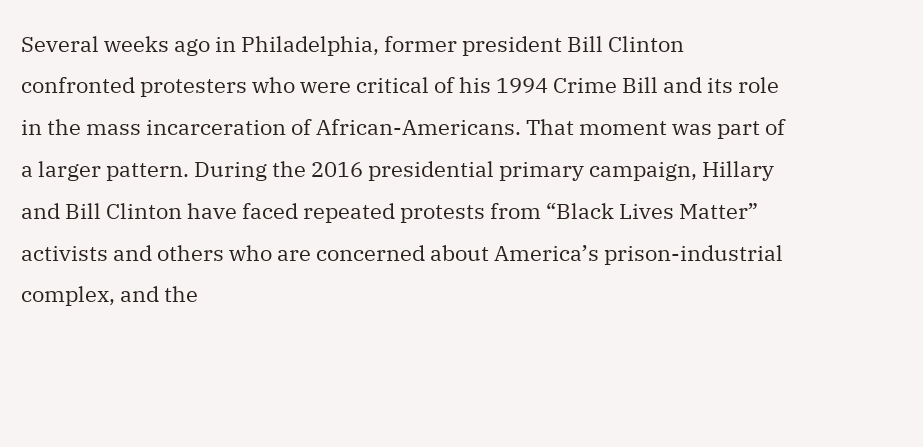Several weeks ago in Philadelphia, former president Bill Clinton confronted protesters who were critical of his 1994 Crime Bill and its role in the mass incarceration of African-Americans. That moment was part of a larger pattern. During the 2016 presidential primary campaign, Hillary and Bill Clinton have faced repeated protests from “Black Lives Matter” activists and others who are concerned about America’s prison-industrial complex, and the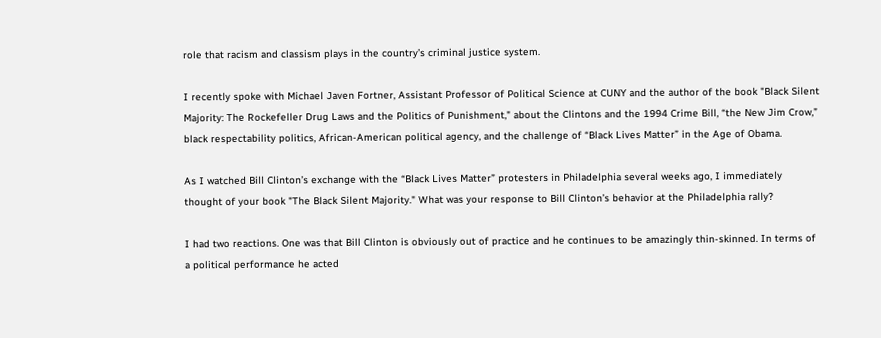role that racism and classism plays in the country’s criminal justice system.

I recently spoke with Michael Javen Fortner, Assistant Professor of Political Science at CUNY and the author of the book "Black Silent Majority: The Rockefeller Drug Laws and the Politics of Punishment," about the Clintons and the 1994 Crime Bill, “the New Jim Crow,” black respectability politics, African-American political agency, and the challenge of “Black Lives Matter” in the Age of Obama.

As I watched Bill Clinton’s exchange with the “Black Lives Matter” protesters in Philadelphia several weeks ago, I immediately thought of your book "The Black Silent Majority." What was your response to Bill Clinton’s behavior at the Philadelphia rally?

I had two reactions. One was that Bill Clinton is obviously out of practice and he continues to be amazingly thin-skinned. In terms of a political performance he acted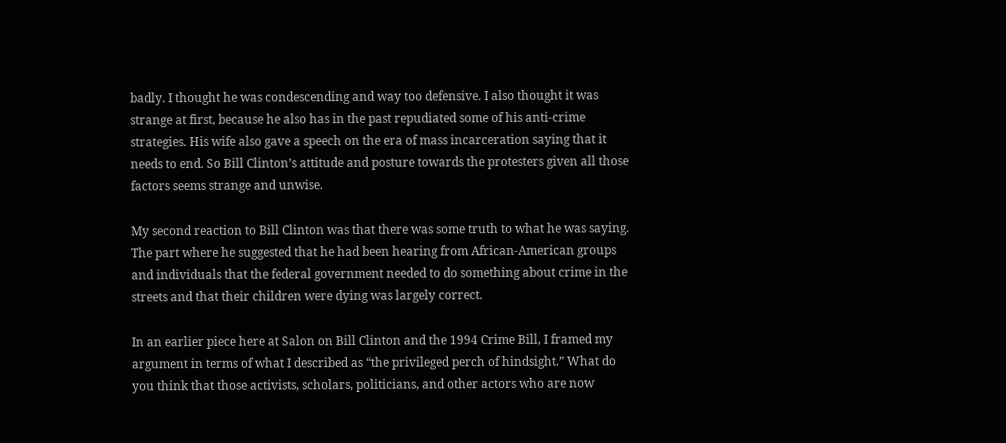badly. I thought he was condescending and way too defensive. I also thought it was strange at first, because he also has in the past repudiated some of his anti-crime strategies. His wife also gave a speech on the era of mass incarceration saying that it needs to end. So Bill Clinton’s attitude and posture towards the protesters given all those factors seems strange and unwise.

My second reaction to Bill Clinton was that there was some truth to what he was saying. The part where he suggested that he had been hearing from African-American groups and individuals that the federal government needed to do something about crime in the streets and that their children were dying was largely correct.

In an earlier piece here at Salon on Bill Clinton and the 1994 Crime Bill, I framed my argument in terms of what I described as “the privileged perch of hindsight.” What do you think that those activists, scholars, politicians, and other actors who are now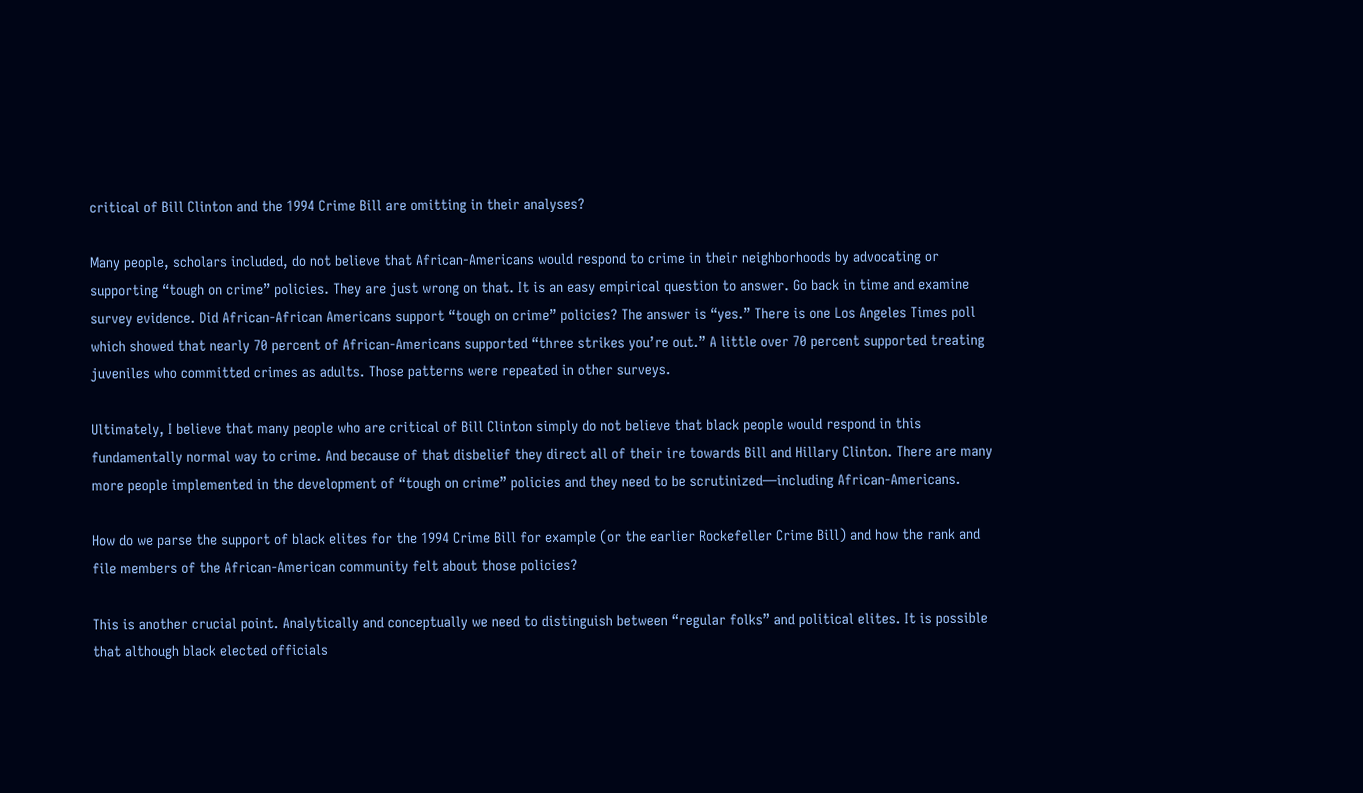critical of Bill Clinton and the 1994 Crime Bill are omitting in their analyses?

Many people, scholars included, do not believe that African-Americans would respond to crime in their neighborhoods by advocating or supporting “tough on crime” policies. They are just wrong on that. It is an easy empirical question to answer. Go back in time and examine survey evidence. Did African-African Americans support “tough on crime” policies? The answer is “yes.” There is one Los Angeles Times poll which showed that nearly 70 percent of African-Americans supported “three strikes you’re out.” A little over 70 percent supported treating juveniles who committed crimes as adults. Those patterns were repeated in other surveys.

Ultimately, I believe that many people who are critical of Bill Clinton simply do not believe that black people would respond in this fundamentally normal way to crime. And because of that disbelief they direct all of their ire towards Bill and Hillary Clinton. There are many more people implemented in the development of “tough on crime” policies and they need to be scrutinized—including African-Americans.

How do we parse the support of black elites for the 1994 Crime Bill for example (or the earlier Rockefeller Crime Bill) and how the rank and file members of the African-American community felt about those policies?

This is another crucial point. Analytically and conceptually we need to distinguish between “regular folks” and political elites. It is possible that although black elected officials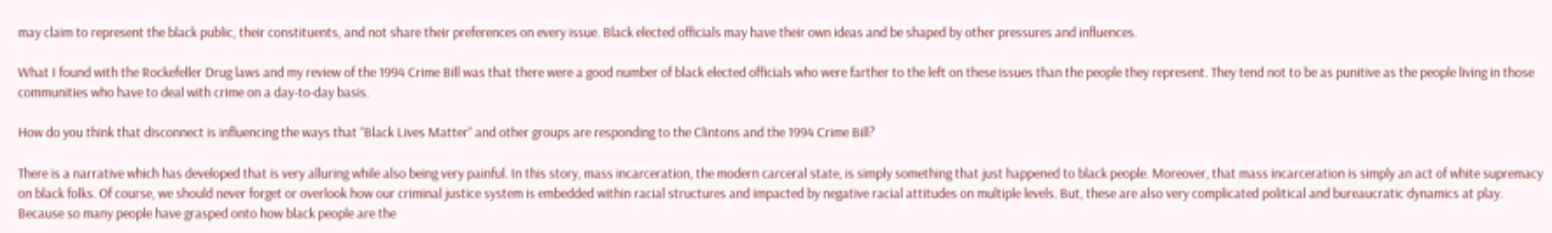may claim to represent the black public, their constituents, and not share their preferences on every issue. Black elected officials may have their own ideas and be shaped by other pressures and influences.

What I found with the Rockefeller Drug laws and my review of the 1994 Crime Bill was that there were a good number of black elected officials who were farther to the left on these issues than the people they represent. They tend not to be as punitive as the people living in those communities who have to deal with crime on a day-to-day basis.

How do you think that disconnect is influencing the ways that “Black Lives Matter” and other groups are responding to the Clintons and the 1994 Crime Bill?

There is a narrative which has developed that is very alluring while also being very painful. In this story, mass incarceration, the modern carceral state, is simply something that just happened to black people. Moreover, that mass incarceration is simply an act of white supremacy on black folks. Of course, we should never forget or overlook how our criminal justice system is embedded within racial structures and impacted by negative racial attitudes on multiple levels. But, these are also very complicated political and bureaucratic dynamics at play. Because so many people have grasped onto how black people are the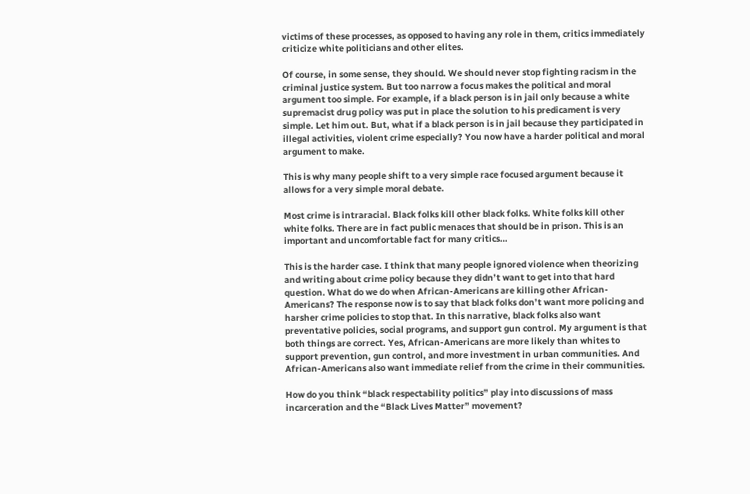victims of these processes, as opposed to having any role in them, critics immediately criticize white politicians and other elites.

Of course, in some sense, they should. We should never stop fighting racism in the criminal justice system. But too narrow a focus makes the political and moral argument too simple. For example, if a black person is in jail only because a white supremacist drug policy was put in place the solution to his predicament is very simple. Let him out. But, what if a black person is in jail because they participated in illegal activities, violent crime especially? You now have a harder political and moral argument to make.

This is why many people shift to a very simple race focused argument because it allows for a very simple moral debate.

Most crime is intraracial. Black folks kill other black folks. White folks kill other white folks. There are in fact public menaces that should be in prison. This is an important and uncomfortable fact for many critics…

This is the harder case. I think that many people ignored violence when theorizing and writing about crime policy because they didn’t want to get into that hard question. What do we do when African-Americans are killing other African-Americans? The response now is to say that black folks don’t want more policing and harsher crime policies to stop that. In this narrative, black folks also want preventative policies, social programs, and support gun control. My argument is that both things are correct. Yes, African-Americans are more likely than whites to support prevention, gun control, and more investment in urban communities. And African-Americans also want immediate relief from the crime in their communities.

How do you think “black respectability politics” play into discussions of mass incarceration and the “Black Lives Matter” movement?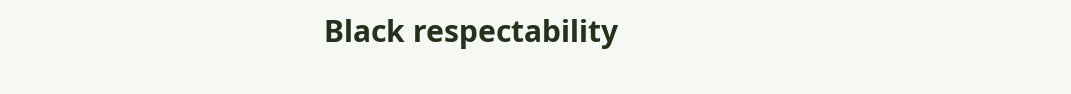Black respectability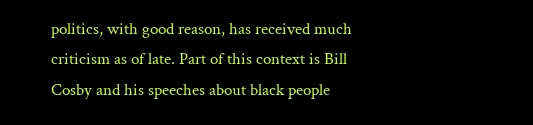politics, with good reason, has received much criticism as of late. Part of this context is Bill Cosby and his speeches about black people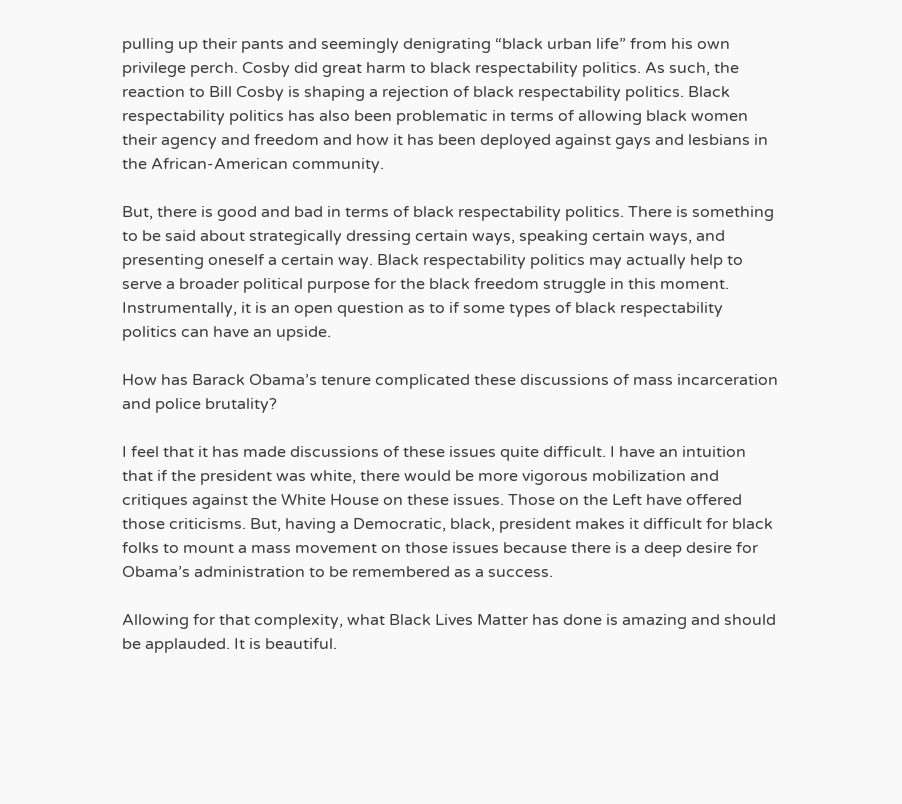pulling up their pants and seemingly denigrating “black urban life” from his own privilege perch. Cosby did great harm to black respectability politics. As such, the reaction to Bill Cosby is shaping a rejection of black respectability politics. Black respectability politics has also been problematic in terms of allowing black women their agency and freedom and how it has been deployed against gays and lesbians in the African-American community.

But, there is good and bad in terms of black respectability politics. There is something to be said about strategically dressing certain ways, speaking certain ways, and presenting oneself a certain way. Black respectability politics may actually help to serve a broader political purpose for the black freedom struggle in this moment. Instrumentally, it is an open question as to if some types of black respectability politics can have an upside.

How has Barack Obama’s tenure complicated these discussions of mass incarceration and police brutality?

I feel that it has made discussions of these issues quite difficult. I have an intuition that if the president was white, there would be more vigorous mobilization and critiques against the White House on these issues. Those on the Left have offered those criticisms. But, having a Democratic, black, president makes it difficult for black folks to mount a mass movement on those issues because there is a deep desire for Obama’s administration to be remembered as a success.

Allowing for that complexity, what Black Lives Matter has done is amazing and should be applauded. It is beautiful.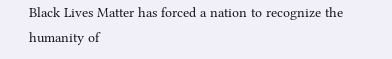Black Lives Matter has forced a nation to recognize the humanity of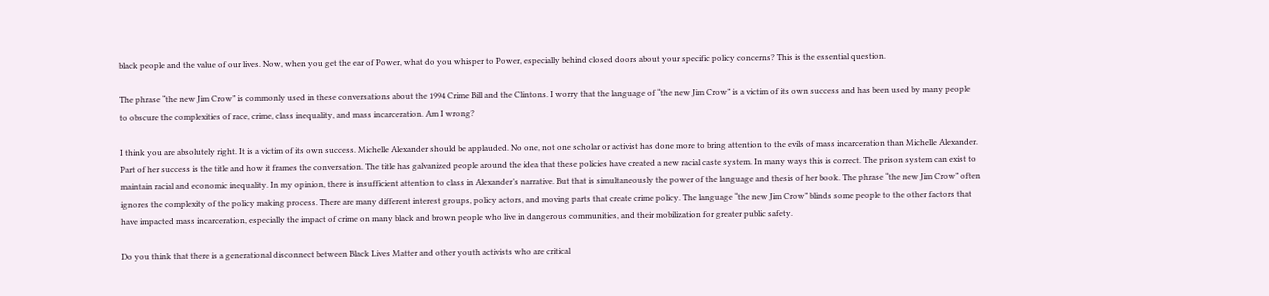black people and the value of our lives. Now, when you get the ear of Power, what do you whisper to Power, especially behind closed doors about your specific policy concerns? This is the essential question.

The phrase “the new Jim Crow” is commonly used in these conversations about the 1994 Crime Bill and the Clintons. I worry that the language of “the new Jim Crow” is a victim of its own success and has been used by many people to obscure the complexities of race, crime, class inequality, and mass incarceration. Am I wrong?

I think you are absolutely right. It is a victim of its own success. Michelle Alexander should be applauded. No one, not one scholar or activist has done more to bring attention to the evils of mass incarceration than Michelle Alexander. Part of her success is the title and how it frames the conversation. The title has galvanized people around the idea that these policies have created a new racial caste system. In many ways this is correct. The prison system can exist to maintain racial and economic inequality. In my opinion, there is insufficient attention to class in Alexander’s narrative. But that is simultaneously the power of the language and thesis of her book. The phrase “the new Jim Crow” often ignores the complexity of the policy making process. There are many different interest groups, policy actors, and moving parts that create crime policy. The language “the new Jim Crow” blinds some people to the other factors that have impacted mass incarceration, especially the impact of crime on many black and brown people who live in dangerous communities, and their mobilization for greater public safety.

Do you think that there is a generational disconnect between Black Lives Matter and other youth activists who are critical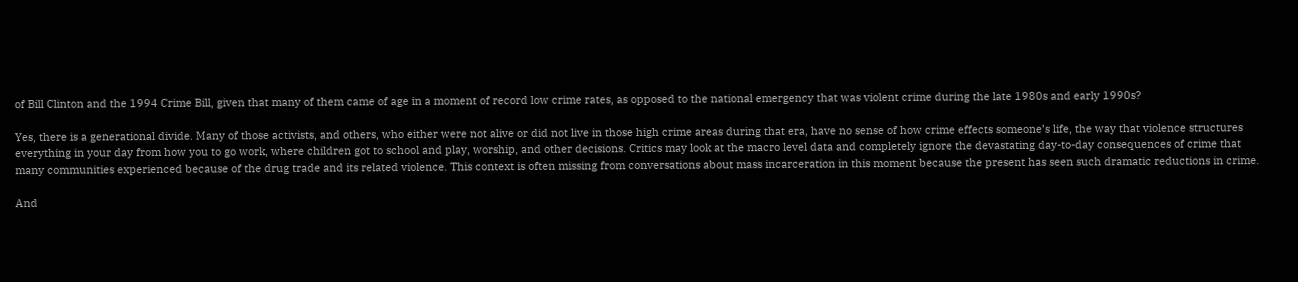of Bill Clinton and the 1994 Crime Bill, given that many of them came of age in a moment of record low crime rates, as opposed to the national emergency that was violent crime during the late 1980s and early 1990s?

Yes, there is a generational divide. Many of those activists, and others, who either were not alive or did not live in those high crime areas during that era, have no sense of how crime effects someone’s life, the way that violence structures everything in your day from how you to go work, where children got to school and play, worship, and other decisions. Critics may look at the macro level data and completely ignore the devastating day-to-day consequences of crime that many communities experienced because of the drug trade and its related violence. This context is often missing from conversations about mass incarceration in this moment because the present has seen such dramatic reductions in crime.

And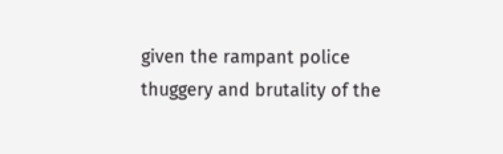given the rampant police thuggery and brutality of the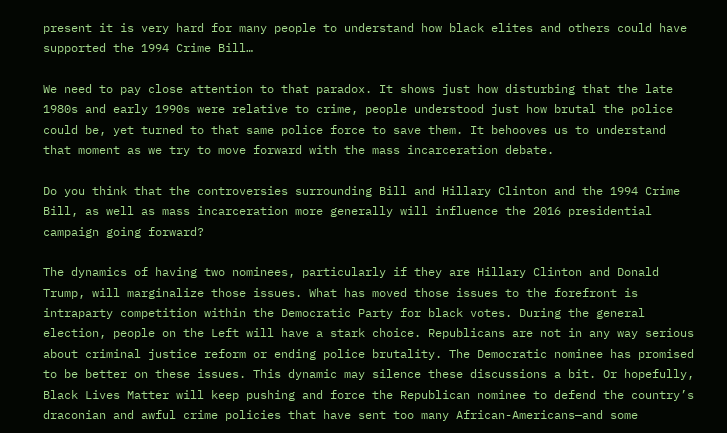present it is very hard for many people to understand how black elites and others could have supported the 1994 Crime Bill…

We need to pay close attention to that paradox. It shows just how disturbing that the late 1980s and early 1990s were relative to crime, people understood just how brutal the police could be, yet turned to that same police force to save them. It behooves us to understand that moment as we try to move forward with the mass incarceration debate.

Do you think that the controversies surrounding Bill and Hillary Clinton and the 1994 Crime Bill, as well as mass incarceration more generally will influence the 2016 presidential campaign going forward?

The dynamics of having two nominees, particularly if they are Hillary Clinton and Donald Trump, will marginalize those issues. What has moved those issues to the forefront is intraparty competition within the Democratic Party for black votes. During the general election, people on the Left will have a stark choice. Republicans are not in any way serious about criminal justice reform or ending police brutality. The Democratic nominee has promised to be better on these issues. This dynamic may silence these discussions a bit. Or hopefully, Black Lives Matter will keep pushing and force the Republican nominee to defend the country’s draconian and awful crime policies that have sent too many African-Americans—and some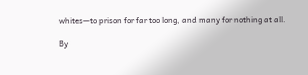whites—to prison for far too long, and many for nothing at all.

By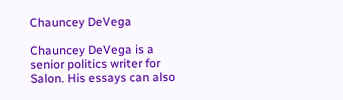Chauncey DeVega

Chauncey DeVega is a senior politics writer for Salon. His essays can also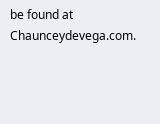be found at Chaunceydevega.com.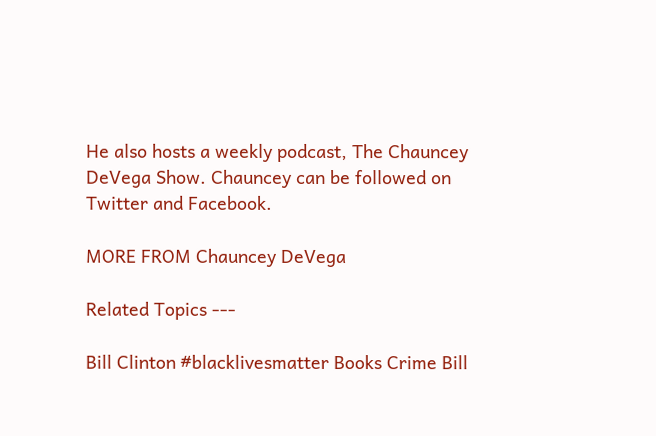He also hosts a weekly podcast, The Chauncey DeVega Show. Chauncey can be followed on Twitter and Facebook.

MORE FROM Chauncey DeVega

Related Topics ---

Bill Clinton #blacklivesmatter Books Crime Bill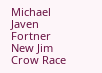Michael Javen Fortner New Jim Crow Race